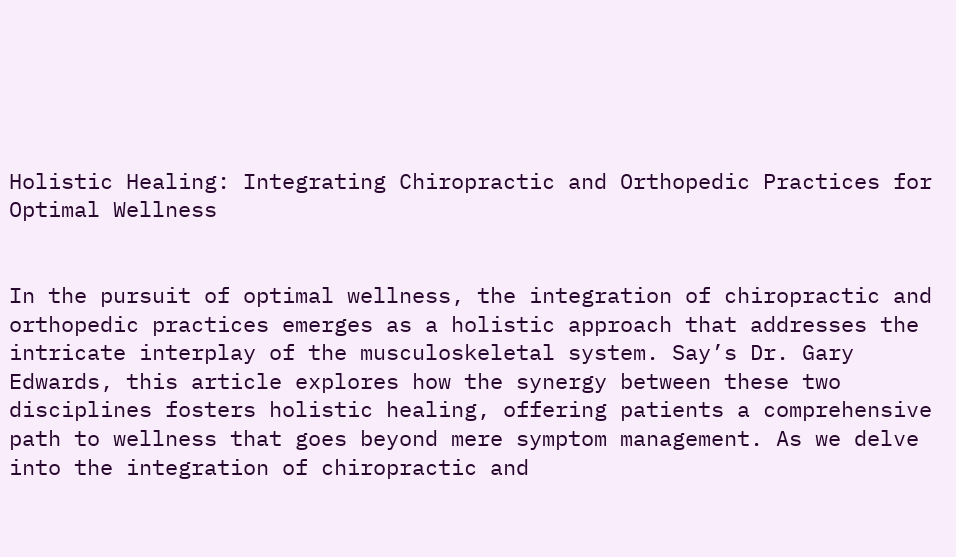Holistic Healing: Integrating Chiropractic and Orthopedic Practices for Optimal Wellness


In the pursuit of optimal wellness, the integration of chiropractic and orthopedic practices emerges as a holistic approach that addresses the intricate interplay of the musculoskeletal system. Say’s Dr. Gary Edwards, this article explores how the synergy between these two disciplines fosters holistic healing, offering patients a comprehensive path to wellness that goes beyond mere symptom management. As we delve into the integration of chiropractic and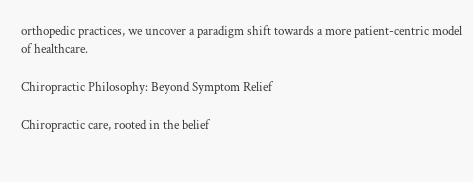orthopedic practices, we uncover a paradigm shift towards a more patient-centric model of healthcare.

Chiropractic Philosophy: Beyond Symptom Relief

Chiropractic care, rooted in the belief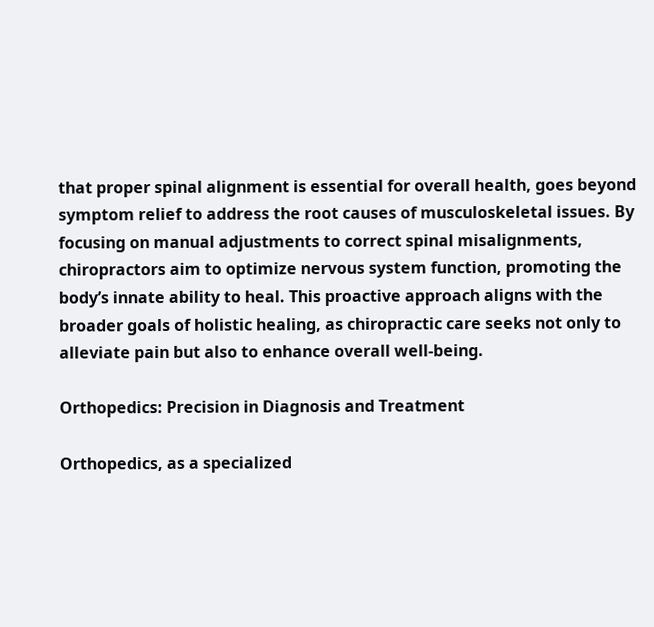that proper spinal alignment is essential for overall health, goes beyond symptom relief to address the root causes of musculoskeletal issues. By focusing on manual adjustments to correct spinal misalignments, chiropractors aim to optimize nervous system function, promoting the body’s innate ability to heal. This proactive approach aligns with the broader goals of holistic healing, as chiropractic care seeks not only to alleviate pain but also to enhance overall well-being.

Orthopedics: Precision in Diagnosis and Treatment

Orthopedics, as a specialized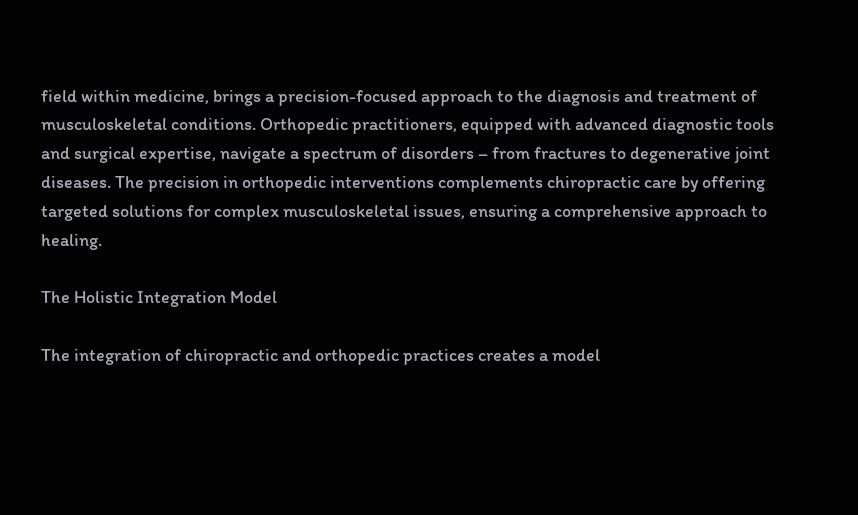field within medicine, brings a precision-focused approach to the diagnosis and treatment of musculoskeletal conditions. Orthopedic practitioners, equipped with advanced diagnostic tools and surgical expertise, navigate a spectrum of disorders – from fractures to degenerative joint diseases. The precision in orthopedic interventions complements chiropractic care by offering targeted solutions for complex musculoskeletal issues, ensuring a comprehensive approach to healing.

The Holistic Integration Model

The integration of chiropractic and orthopedic practices creates a model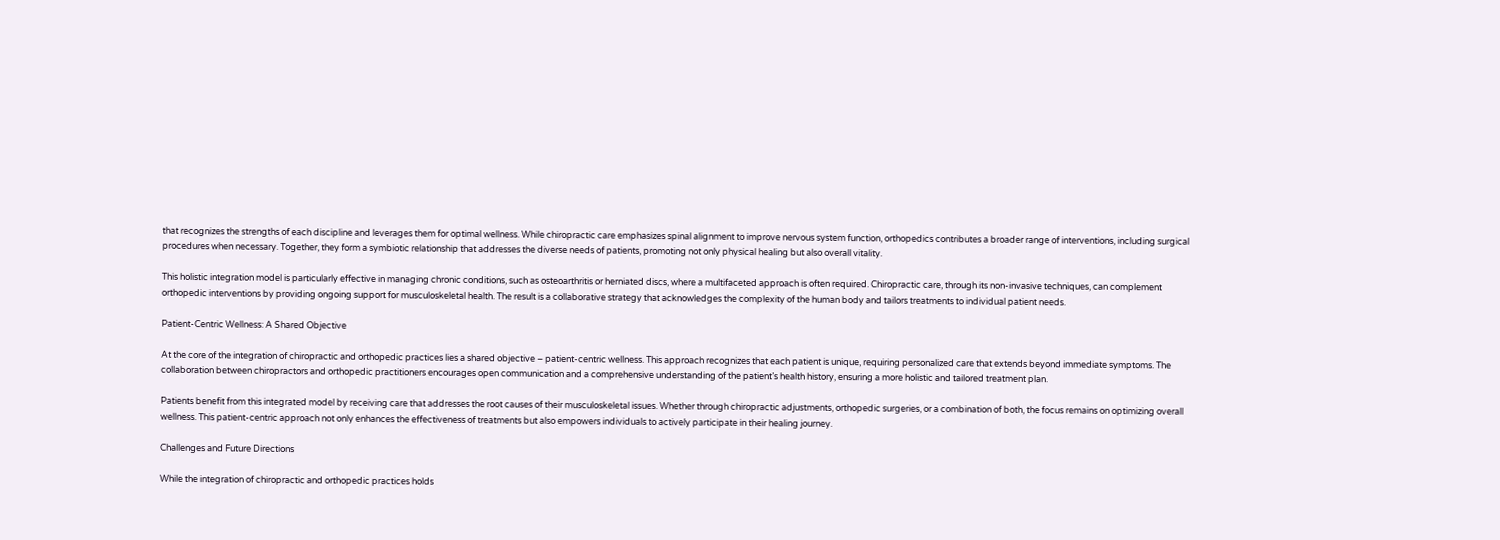that recognizes the strengths of each discipline and leverages them for optimal wellness. While chiropractic care emphasizes spinal alignment to improve nervous system function, orthopedics contributes a broader range of interventions, including surgical procedures when necessary. Together, they form a symbiotic relationship that addresses the diverse needs of patients, promoting not only physical healing but also overall vitality.

This holistic integration model is particularly effective in managing chronic conditions, such as osteoarthritis or herniated discs, where a multifaceted approach is often required. Chiropractic care, through its non-invasive techniques, can complement orthopedic interventions by providing ongoing support for musculoskeletal health. The result is a collaborative strategy that acknowledges the complexity of the human body and tailors treatments to individual patient needs.

Patient-Centric Wellness: A Shared Objective

At the core of the integration of chiropractic and orthopedic practices lies a shared objective – patient-centric wellness. This approach recognizes that each patient is unique, requiring personalized care that extends beyond immediate symptoms. The collaboration between chiropractors and orthopedic practitioners encourages open communication and a comprehensive understanding of the patient’s health history, ensuring a more holistic and tailored treatment plan.

Patients benefit from this integrated model by receiving care that addresses the root causes of their musculoskeletal issues. Whether through chiropractic adjustments, orthopedic surgeries, or a combination of both, the focus remains on optimizing overall wellness. This patient-centric approach not only enhances the effectiveness of treatments but also empowers individuals to actively participate in their healing journey.

Challenges and Future Directions

While the integration of chiropractic and orthopedic practices holds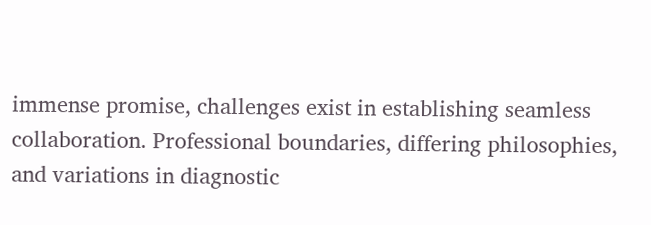immense promise, challenges exist in establishing seamless collaboration. Professional boundaries, differing philosophies, and variations in diagnostic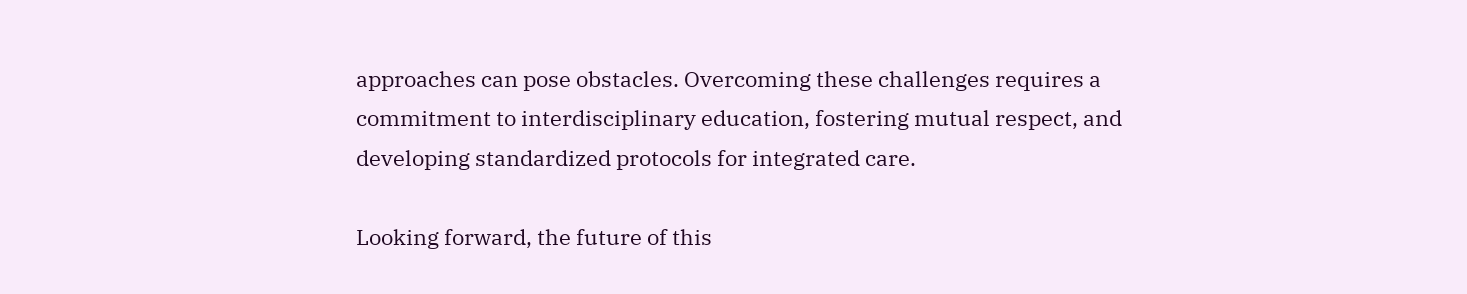approaches can pose obstacles. Overcoming these challenges requires a commitment to interdisciplinary education, fostering mutual respect, and developing standardized protocols for integrated care.

Looking forward, the future of this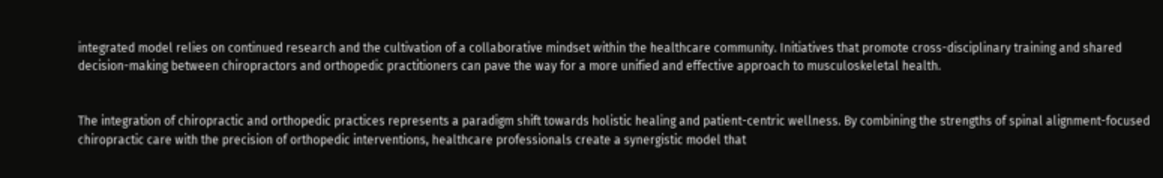integrated model relies on continued research and the cultivation of a collaborative mindset within the healthcare community. Initiatives that promote cross-disciplinary training and shared decision-making between chiropractors and orthopedic practitioners can pave the way for a more unified and effective approach to musculoskeletal health.


The integration of chiropractic and orthopedic practices represents a paradigm shift towards holistic healing and patient-centric wellness. By combining the strengths of spinal alignment-focused chiropractic care with the precision of orthopedic interventions, healthcare professionals create a synergistic model that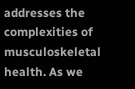addresses the complexities of musculoskeletal health. As we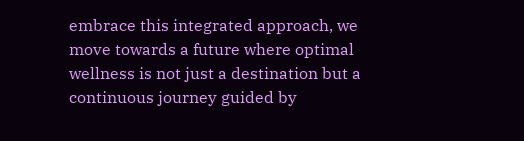embrace this integrated approach, we move towards a future where optimal wellness is not just a destination but a continuous journey guided by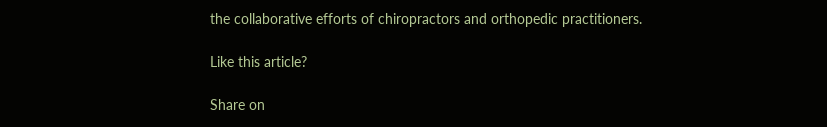the collaborative efforts of chiropractors and orthopedic practitioners.

Like this article?

Share on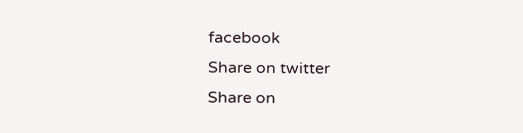facebook
Share on twitter
Share on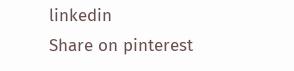linkedin
Share on pinterest